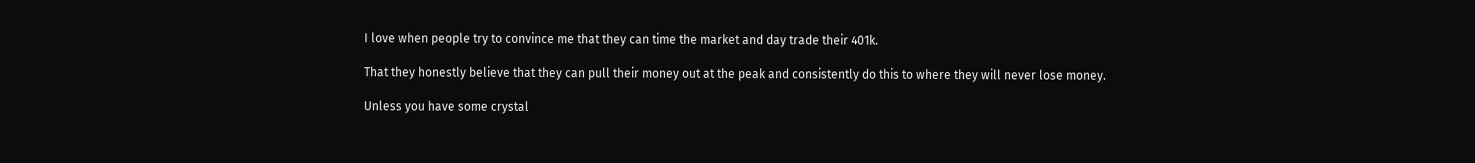I love when people try to convince me that they can time the market and day trade their 401k.

That they honestly believe that they can pull their money out at the peak and consistently do this to where they will never lose money.

Unless you have some crystal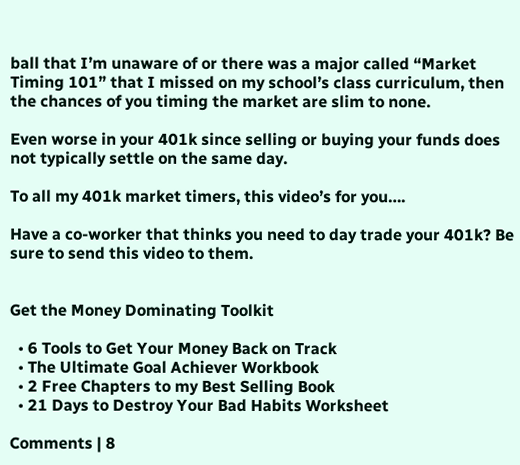ball that I’m unaware of or there was a major called “Market Timing 101” that I missed on my school’s class curriculum, then the chances of you timing the market are slim to none.

Even worse in your 401k since selling or buying your funds does not typically settle on the same day.

To all my 401k market timers, this video’s for you….

Have a co-worker that thinks you need to day trade your 401k? Be sure to send this video to them.


Get the Money Dominating Toolkit

  • 6 Tools to Get Your Money Back on Track
  • The Ultimate Goal Achiever Workbook
  • 2 Free Chapters to my Best Selling Book
  • 21 Days to Destroy Your Bad Habits Worksheet

Comments | 8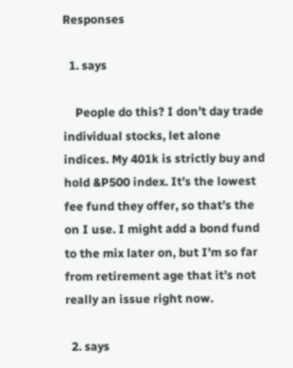Responses

  1. says

    People do this? I don’t day trade individual stocks, let alone indices. My 401k is strictly buy and hold &P500 index. It’s the lowest fee fund they offer, so that’s the on I use. I might add a bond fund to the mix later on, but I’m so far from retirement age that it’s not really an issue right now.

  2. says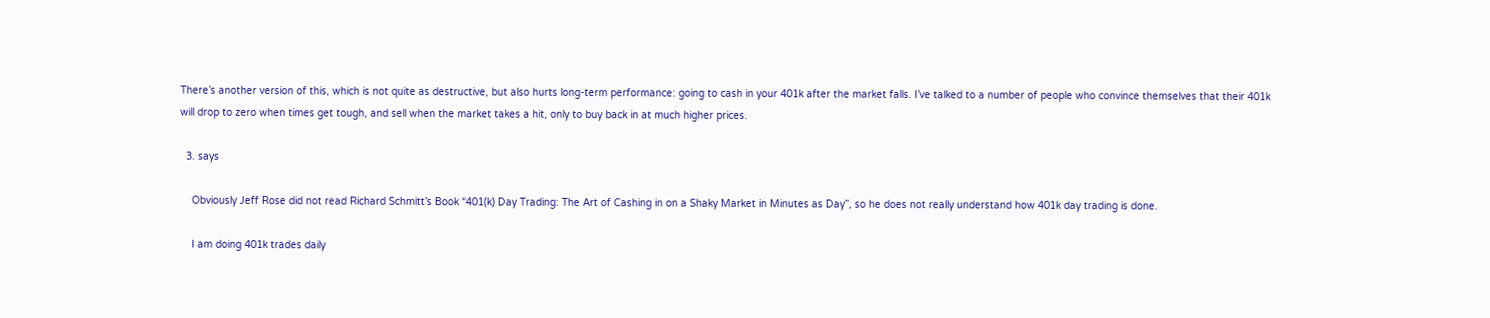There’s another version of this, which is not quite as destructive, but also hurts long-term performance: going to cash in your 401k after the market falls. I’ve talked to a number of people who convince themselves that their 401k will drop to zero when times get tough, and sell when the market takes a hit, only to buy back in at much higher prices.

  3. says

    Obviously Jeff Rose did not read Richard Schmitt’s Book “401(k) Day Trading: The Art of Cashing in on a Shaky Market in Minutes as Day”, so he does not really understand how 401k day trading is done.

    I am doing 401k trades daily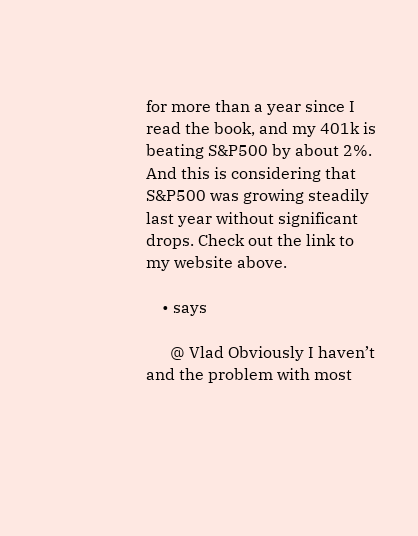for more than a year since I read the book, and my 401k is beating S&P500 by about 2%. And this is considering that S&P500 was growing steadily last year without significant drops. Check out the link to my website above.

    • says

      @ Vlad Obviously I haven’t and the problem with most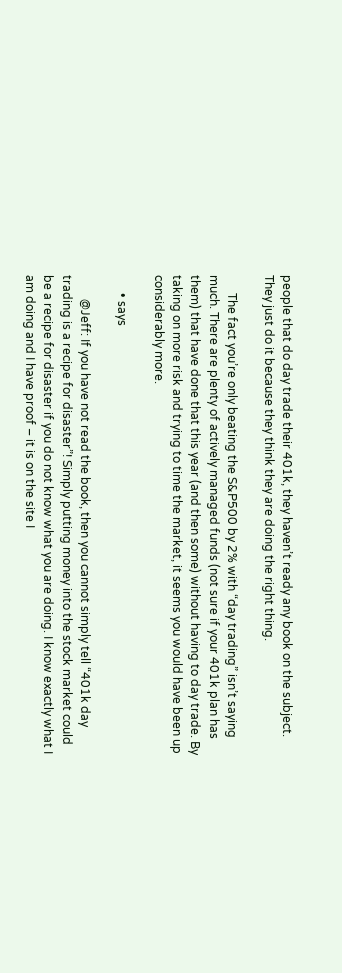people that do day trade their 401k, they haven’t ready any book on the subject. They just do it because they think they are doing the right thing.

      The fact you’re only beating the S&P500 by 2% with “day trading” isn’t saying much. There are plenty of actively managed funds (not sure if your 401k plan has them) that have done that this year (and then some) without having to day trade. By taking on more risk and trying to time the market, it seems you would have been up considerably more.

      • says

        @Jeff: If you have not read the book, then you cannot simply tell “401k day trading is a recipe for disaster”! Simply putting money into the stock market could be a recipe for disaster if you do not know what you are doing. I know exactly what I am doing and I have proof – it is on the site I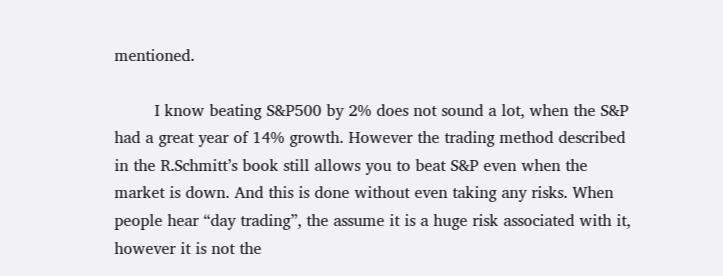mentioned.

        I know beating S&P500 by 2% does not sound a lot, when the S&P had a great year of 14% growth. However the trading method described in the R.Schmitt’s book still allows you to beat S&P even when the market is down. And this is done without even taking any risks. When people hear “day trading”, the assume it is a huge risk associated with it, however it is not the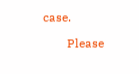case.

        Please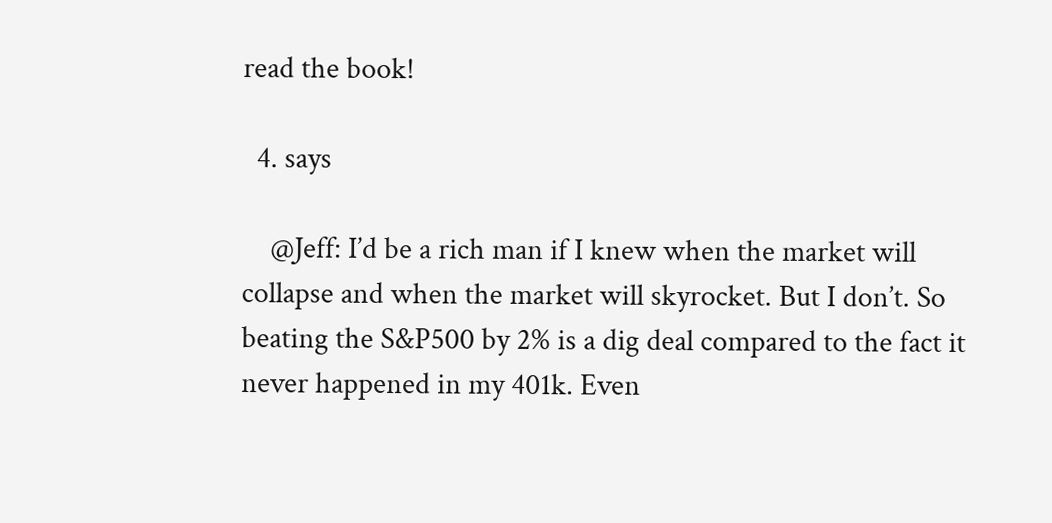read the book!

  4. says

    @Jeff: I’d be a rich man if I knew when the market will collapse and when the market will skyrocket. But I don’t. So beating the S&P500 by 2% is a dig deal compared to the fact it never happened in my 401k. Even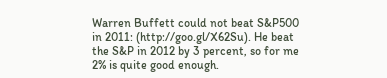Warren Buffett could not beat S&P500 in 2011: (http://goo.gl/X62Su). He beat the S&P in 2012 by 3 percent, so for me 2% is quite good enough.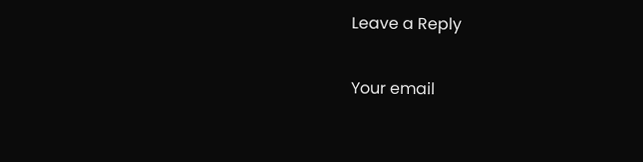Leave a Reply

Your email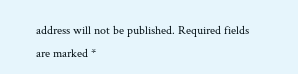address will not be published. Required fields are marked *